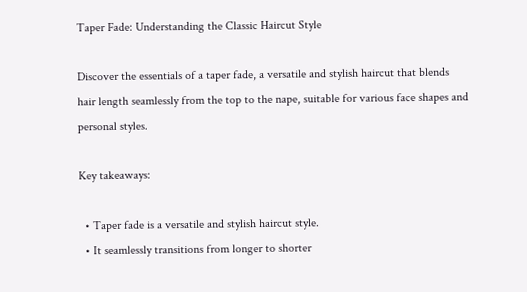Taper Fade: Understanding the Classic Haircut Style

Discover the essentials of a taper fade, a versatile and stylish haircut that blends hair length seamlessly from the top to the nape, suitable for various face shapes and personal styles.

Key takeaways:

  • Taper fade is a versatile and stylish haircut style.
  • It seamlessly transitions from longer to shorter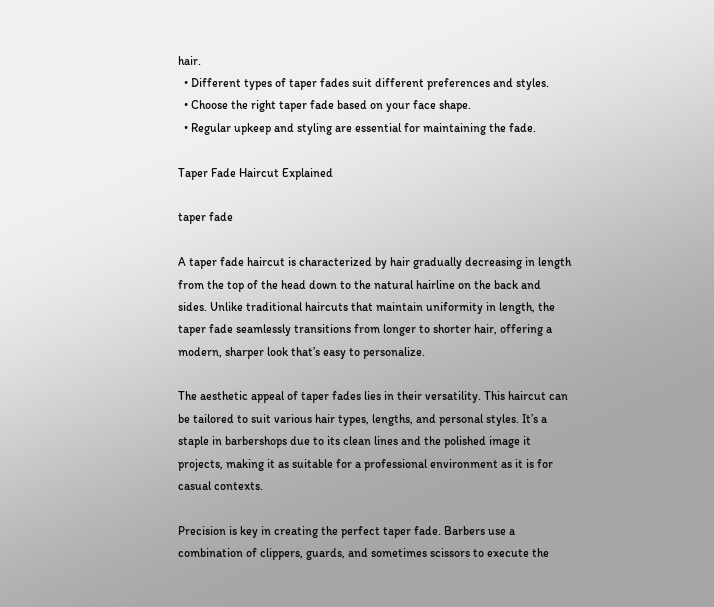hair.
  • Different types of taper fades suit different preferences and styles.
  • Choose the right taper fade based on your face shape.
  • Regular upkeep and styling are essential for maintaining the fade.

Taper Fade Haircut Explained

taper fade

A taper fade haircut is characterized by hair gradually decreasing in length from the top of the head down to the natural hairline on the back and sides. Unlike traditional haircuts that maintain uniformity in length, the taper fade seamlessly transitions from longer to shorter hair, offering a modern, sharper look that’s easy to personalize.

The aesthetic appeal of taper fades lies in their versatility. This haircut can be tailored to suit various hair types, lengths, and personal styles. It’s a staple in barbershops due to its clean lines and the polished image it projects, making it as suitable for a professional environment as it is for casual contexts.

Precision is key in creating the perfect taper fade. Barbers use a combination of clippers, guards, and sometimes scissors to execute the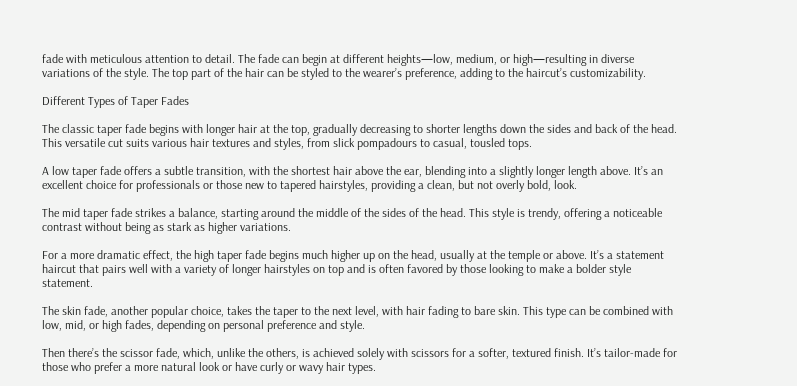fade with meticulous attention to detail. The fade can begin at different heights—low, medium, or high—resulting in diverse variations of the style. The top part of the hair can be styled to the wearer’s preference, adding to the haircut’s customizability.

Different Types of Taper Fades

The classic taper fade begins with longer hair at the top, gradually decreasing to shorter lengths down the sides and back of the head. This versatile cut suits various hair textures and styles, from slick pompadours to casual, tousled tops.

A low taper fade offers a subtle transition, with the shortest hair above the ear, blending into a slightly longer length above. It’s an excellent choice for professionals or those new to tapered hairstyles, providing a clean, but not overly bold, look.

The mid taper fade strikes a balance, starting around the middle of the sides of the head. This style is trendy, offering a noticeable contrast without being as stark as higher variations.

For a more dramatic effect, the high taper fade begins much higher up on the head, usually at the temple or above. It’s a statement haircut that pairs well with a variety of longer hairstyles on top and is often favored by those looking to make a bolder style statement.

The skin fade, another popular choice, takes the taper to the next level, with hair fading to bare skin. This type can be combined with low, mid, or high fades, depending on personal preference and style.

Then there’s the scissor fade, which, unlike the others, is achieved solely with scissors for a softer, textured finish. It’s tailor-made for those who prefer a more natural look or have curly or wavy hair types.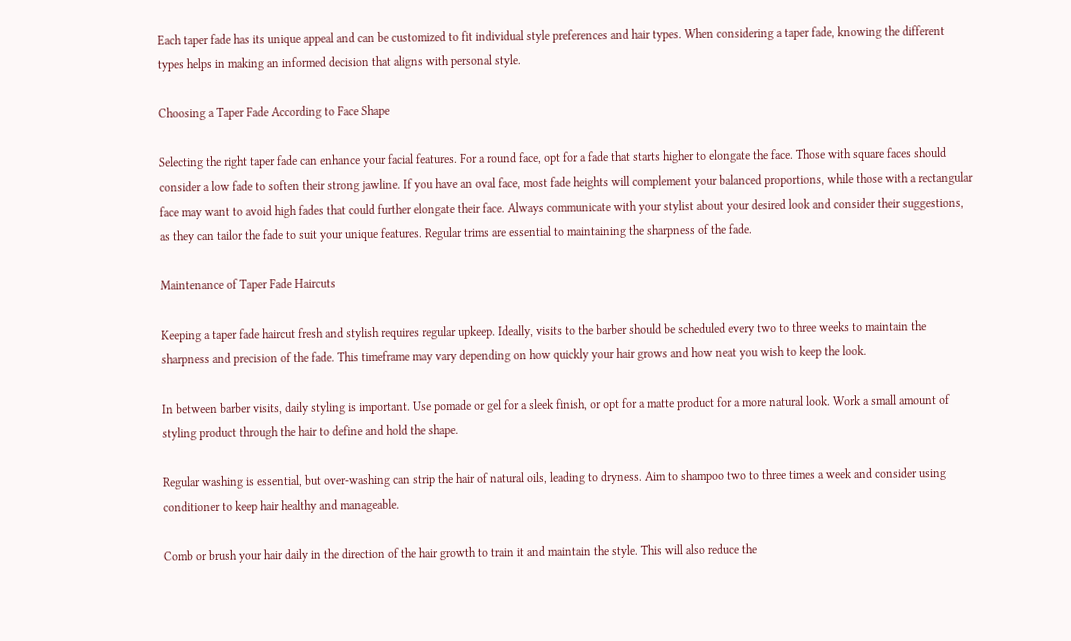Each taper fade has its unique appeal and can be customized to fit individual style preferences and hair types. When considering a taper fade, knowing the different types helps in making an informed decision that aligns with personal style.

Choosing a Taper Fade According to Face Shape

Selecting the right taper fade can enhance your facial features. For a round face, opt for a fade that starts higher to elongate the face. Those with square faces should consider a low fade to soften their strong jawline. If you have an oval face, most fade heights will complement your balanced proportions, while those with a rectangular face may want to avoid high fades that could further elongate their face. Always communicate with your stylist about your desired look and consider their suggestions, as they can tailor the fade to suit your unique features. Regular trims are essential to maintaining the sharpness of the fade.

Maintenance of Taper Fade Haircuts

Keeping a taper fade haircut fresh and stylish requires regular upkeep. Ideally, visits to the barber should be scheduled every two to three weeks to maintain the sharpness and precision of the fade. This timeframe may vary depending on how quickly your hair grows and how neat you wish to keep the look.

In between barber visits, daily styling is important. Use pomade or gel for a sleek finish, or opt for a matte product for a more natural look. Work a small amount of styling product through the hair to define and hold the shape.

Regular washing is essential, but over-washing can strip the hair of natural oils, leading to dryness. Aim to shampoo two to three times a week and consider using conditioner to keep hair healthy and manageable.

Comb or brush your hair daily in the direction of the hair growth to train it and maintain the style. This will also reduce the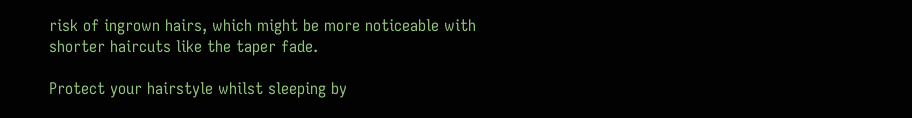risk of ingrown hairs, which might be more noticeable with shorter haircuts like the taper fade.

Protect your hairstyle whilst sleeping by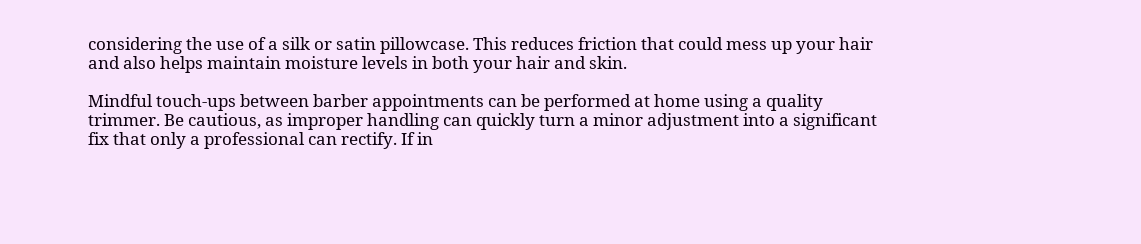considering the use of a silk or satin pillowcase. This reduces friction that could mess up your hair and also helps maintain moisture levels in both your hair and skin.

Mindful touch-ups between barber appointments can be performed at home using a quality trimmer. Be cautious, as improper handling can quickly turn a minor adjustment into a significant fix that only a professional can rectify. If in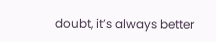doubt, it’s always better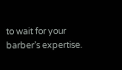to wait for your barber’s expertise.